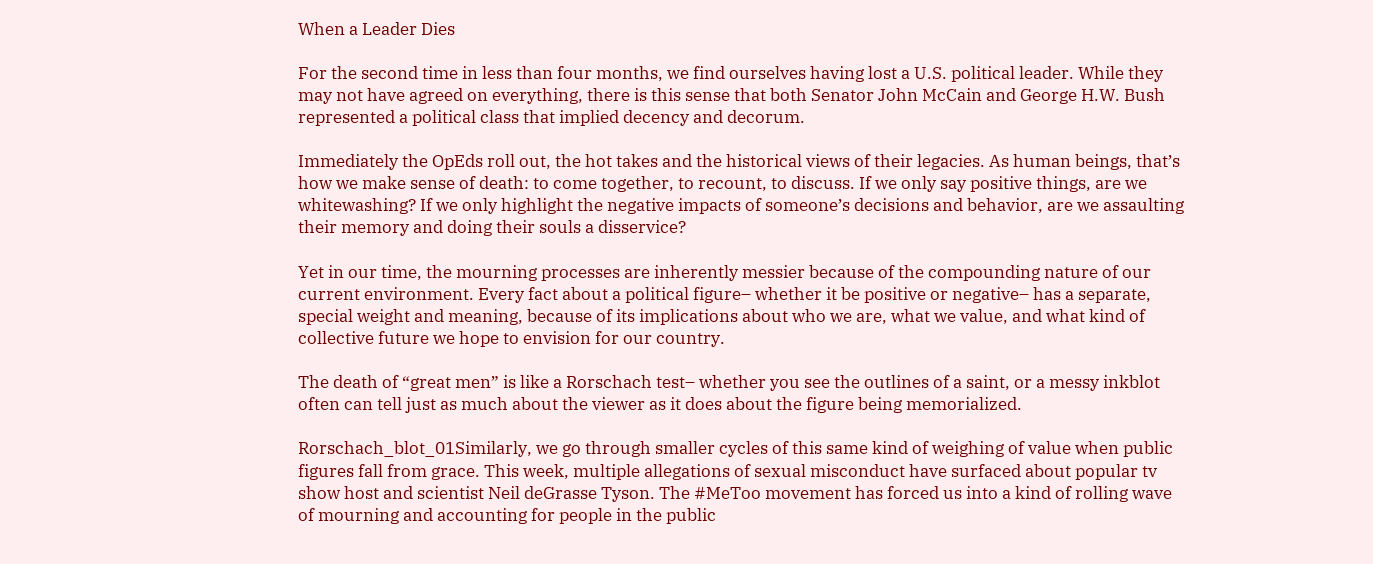When a Leader Dies

For the second time in less than four months, we find ourselves having lost a U.S. political leader. While they may not have agreed on everything, there is this sense that both Senator John McCain and George H.W. Bush represented a political class that implied decency and decorum.

Immediately the OpEds roll out, the hot takes and the historical views of their legacies. As human beings, that’s how we make sense of death: to come together, to recount, to discuss. If we only say positive things, are we whitewashing? If we only highlight the negative impacts of someone’s decisions and behavior, are we assaulting their memory and doing their souls a disservice?

Yet in our time, the mourning processes are inherently messier because of the compounding nature of our current environment. Every fact about a political figure– whether it be positive or negative– has a separate, special weight and meaning, because of its implications about who we are, what we value, and what kind of collective future we hope to envision for our country.

The death of “great men” is like a Rorschach test– whether you see the outlines of a saint, or a messy inkblot often can tell just as much about the viewer as it does about the figure being memorialized.

Rorschach_blot_01Similarly, we go through smaller cycles of this same kind of weighing of value when public figures fall from grace. This week, multiple allegations of sexual misconduct have surfaced about popular tv show host and scientist Neil deGrasse Tyson. The #MeToo movement has forced us into a kind of rolling wave of mourning and accounting for people in the public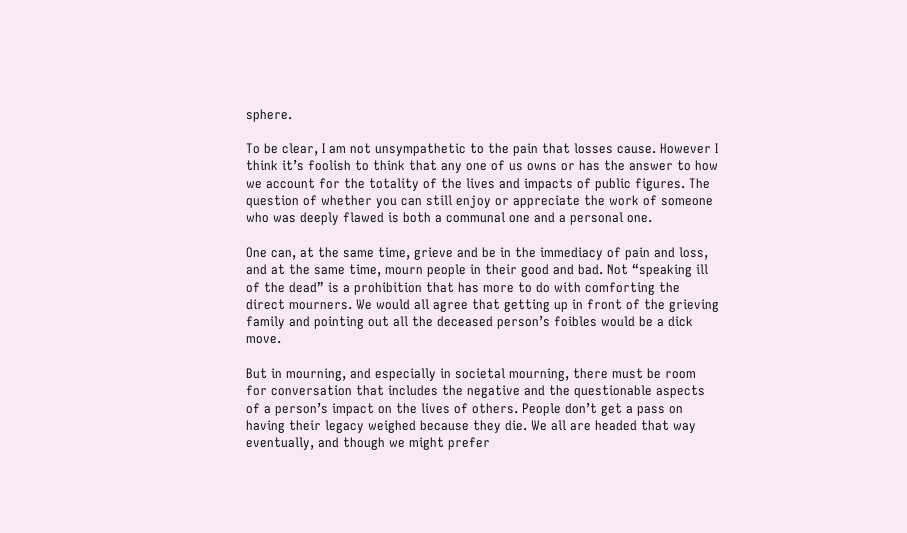sphere.

To be clear, I am not unsympathetic to the pain that losses cause. However I think it’s foolish to think that any one of us owns or has the answer to how we account for the totality of the lives and impacts of public figures. The question of whether you can still enjoy or appreciate the work of someone who was deeply flawed is both a communal one and a personal one.

One can, at the same time, grieve and be in the immediacy of pain and loss, and at the same time, mourn people in their good and bad. Not “speaking ill of the dead” is a prohibition that has more to do with comforting the direct mourners. We would all agree that getting up in front of the grieving family and pointing out all the deceased person’s foibles would be a dick move.

But in mourning, and especially in societal mourning, there must be room for conversation that includes the negative and the questionable aspects of a person’s impact on the lives of others. People don’t get a pass on having their legacy weighed because they die. We all are headed that way eventually, and though we might prefer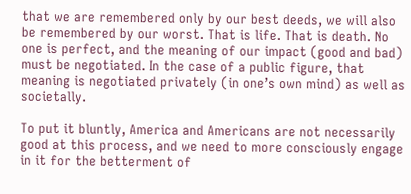that we are remembered only by our best deeds, we will also be remembered by our worst. That is life. That is death. No one is perfect, and the meaning of our impact (good and bad) must be negotiated. In the case of a public figure, that meaning is negotiated privately (in one’s own mind) as well as societally.

To put it bluntly, America and Americans are not necessarily good at this process, and we need to more consciously engage in it for the betterment of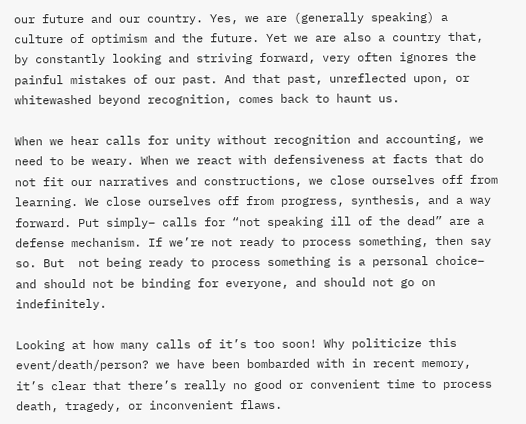our future and our country. Yes, we are (generally speaking) a culture of optimism and the future. Yet we are also a country that, by constantly looking and striving forward, very often ignores the painful mistakes of our past. And that past, unreflected upon, or whitewashed beyond recognition, comes back to haunt us.

When we hear calls for unity without recognition and accounting, we need to be weary. When we react with defensiveness at facts that do not fit our narratives and constructions, we close ourselves off from learning. We close ourselves off from progress, synthesis, and a way forward. Put simply– calls for “not speaking ill of the dead” are a defense mechanism. If we’re not ready to process something, then say so. But  not being ready to process something is a personal choice– and should not be binding for everyone, and should not go on indefinitely.

Looking at how many calls of it’s too soon! Why politicize this event/death/person? we have been bombarded with in recent memory, it’s clear that there’s really no good or convenient time to process death, tragedy, or inconvenient flaws.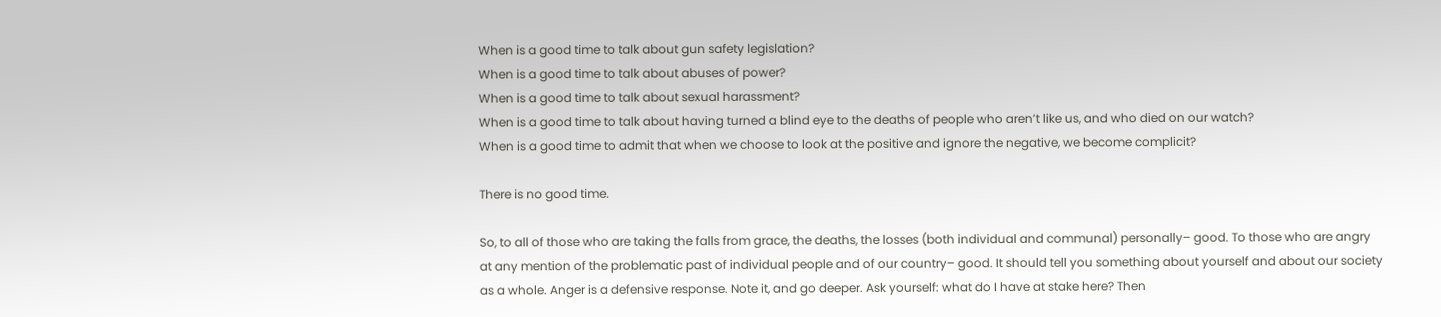When is a good time to talk about gun safety legislation?
When is a good time to talk about abuses of power?
When is a good time to talk about sexual harassment?
When is a good time to talk about having turned a blind eye to the deaths of people who aren’t like us, and who died on our watch?
When is a good time to admit that when we choose to look at the positive and ignore the negative, we become complicit?

There is no good time.

So, to all of those who are taking the falls from grace, the deaths, the losses (both individual and communal) personally– good. To those who are angry at any mention of the problematic past of individual people and of our country– good. It should tell you something about yourself and about our society as a whole. Anger is a defensive response. Note it, and go deeper. Ask yourself: what do I have at stake here? Then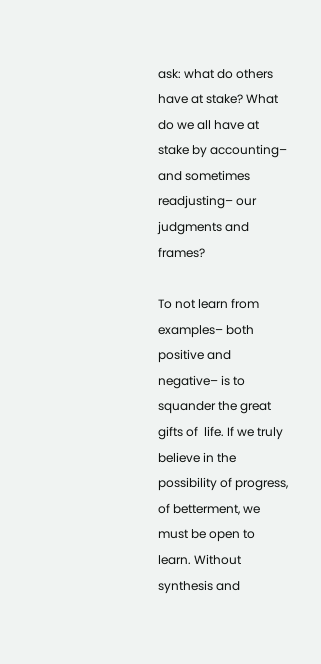ask: what do others have at stake? What do we all have at stake by accounting– and sometimes readjusting– our judgments and frames?

To not learn from examples– both positive and negative– is to squander the great gifts of  life. If we truly believe in the possibility of progress, of betterment, we must be open to learn. Without synthesis and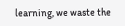learning, we waste the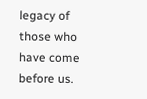legacy of those who have come before us.